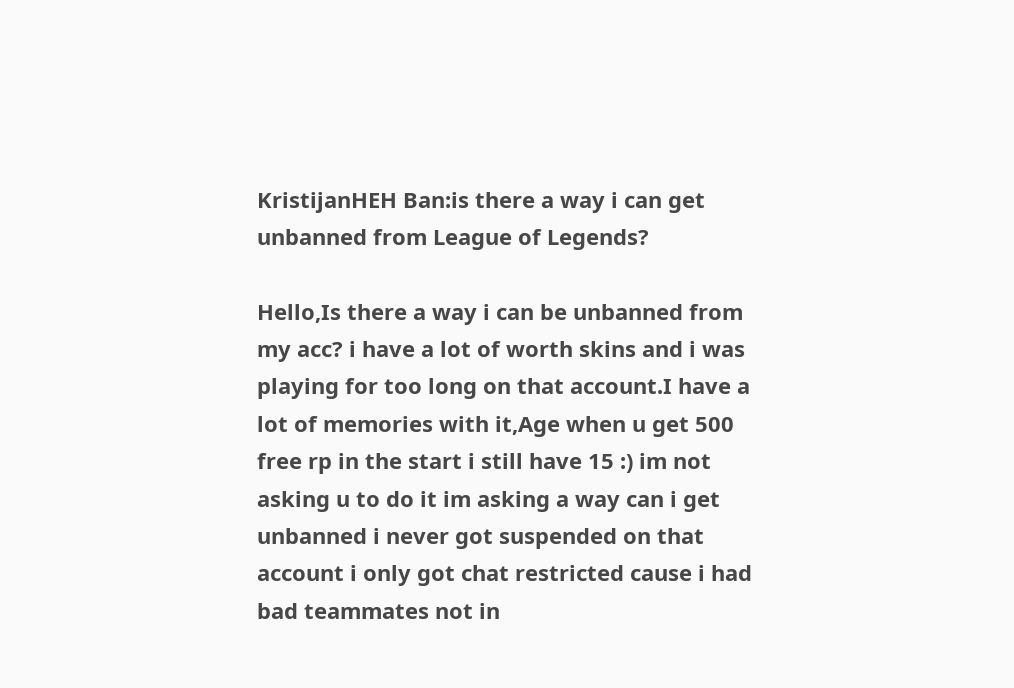KristijanHEH Ban:is there a way i can get unbanned from League of Legends?

Hello,Is there a way i can be unbanned from my acc? i have a lot of worth skins and i was playing for too long on that account.I have a lot of memories with it,Age when u get 500 free rp in the start i still have 15 :) im not asking u to do it im asking a way can i get unbanned i never got suspended on that account i only got chat restricted cause i had bad teammates not in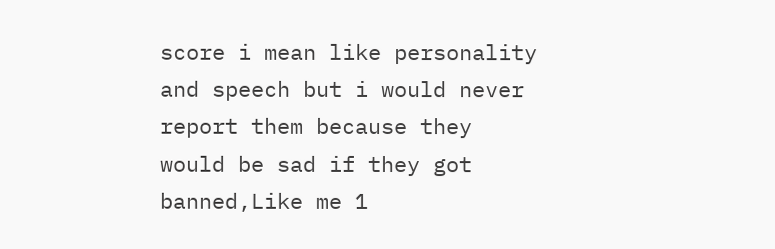score i mean like personality and speech but i would never report them because they would be sad if they got banned,Like me 1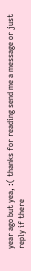year ago but yea, :( thanks for reading send me a message or just reply if there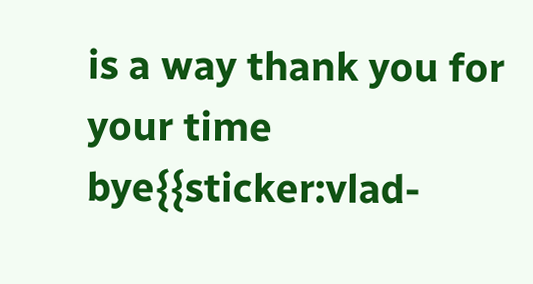is a way thank you for your time bye{{sticker:vlad-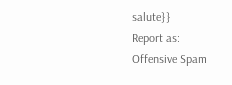salute}}
Report as:
Offensive Spam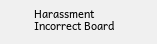Harassment Incorrect Board